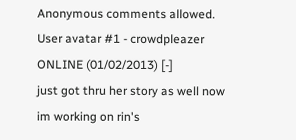Anonymous comments allowed.
User avatar #1 - crowdpleazer ONLINE (01/02/2013) [-]
just got thru her story as well now im working on rin's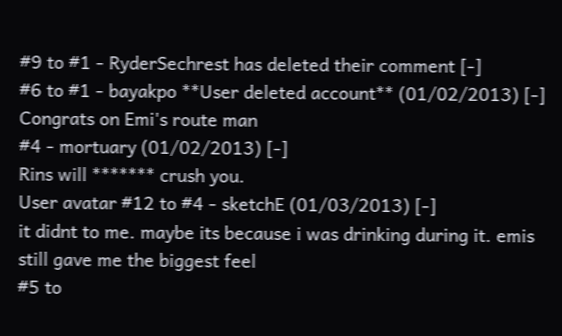#9 to #1 - RyderSechrest has deleted their comment [-]
#6 to #1 - bayakpo **User deleted account** (01/02/2013) [-]
Congrats on Emi's route man
#4 - mortuary (01/02/2013) [-]
Rins will ******* crush you.
User avatar #12 to #4 - sketchE (01/03/2013) [-]
it didnt to me. maybe its because i was drinking during it. emis still gave me the biggest feel
#5 to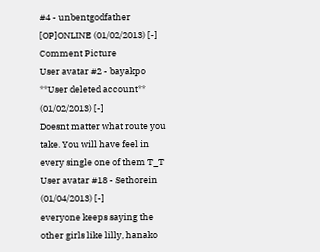#4 - unbentgodfather [OP]ONLINE (01/02/2013) [-]
Comment Picture
User avatar #2 - bayakpo **User deleted account** (01/02/2013) [-]
Doesnt matter what route you take. You will have feel in every single one of them T_T
User avatar #18 - Sethorein (01/04/2013) [-]
everyone keeps saying the other girls like lilly, hanako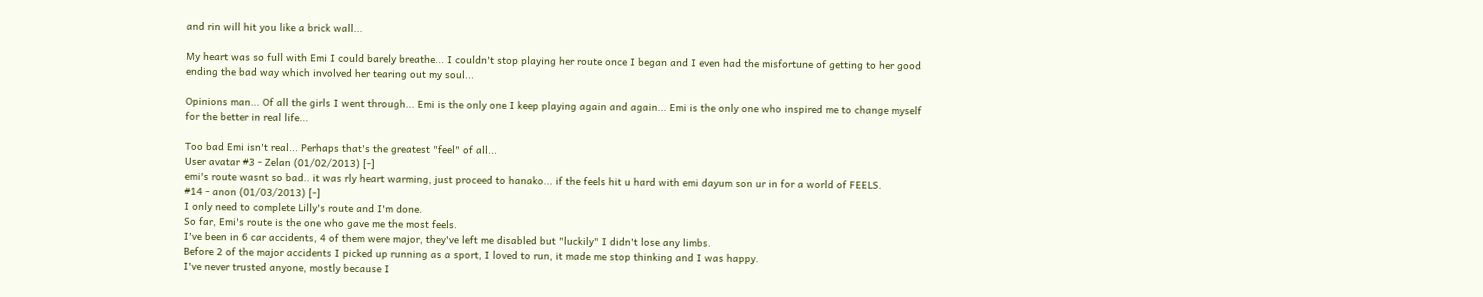and rin will hit you like a brick wall...

My heart was so full with Emi I could barely breathe... I couldn't stop playing her route once I began and I even had the misfortune of getting to her good ending the bad way which involved her tearing out my soul...

Opinions man... Of all the girls I went through... Emi is the only one I keep playing again and again... Emi is the only one who inspired me to change myself for the better in real life...

Too bad Emi isn't real... Perhaps that's the greatest "feel" of all...
User avatar #3 - Zelan (01/02/2013) [-]
emi's route wasnt so bad.. it was rly heart warming, just proceed to hanako... if the feels hit u hard with emi dayum son ur in for a world of FEELS.
#14 - anon (01/03/2013) [-]
I only need to complete Lilly's route and I'm done.
So far, Emi's route is the one who gave me the most feels.
I've been in 6 car accidents, 4 of them were major, they've left me disabled but "luckily" I didn't lose any limbs.
Before 2 of the major accidents I picked up running as a sport, I loved to run, it made me stop thinking and I was happy.
I've never trusted anyone, mostly because I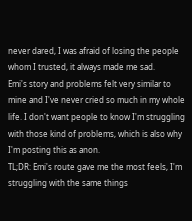never dared, I was afraid of losing the people whom I trusted, it always made me sad.
Emi's story and problems felt very similar to mine and I've never cried so much in my whole life. I don't want people to know I'm struggling with those kind of problems, which is also why I'm posting this as anon.
TL;DR: Emi's route gave me the most feels, I'm struggling with the same things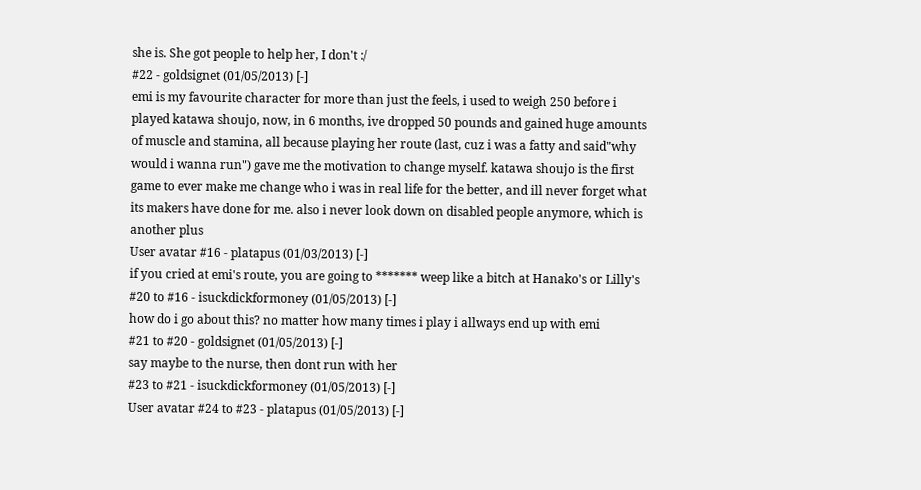she is. She got people to help her, I don't :/
#22 - goldsignet (01/05/2013) [-]
emi is my favourite character for more than just the feels, i used to weigh 250 before i played katawa shoujo, now, in 6 months, ive dropped 50 pounds and gained huge amounts of muscle and stamina, all because playing her route (last, cuz i was a fatty and said"why would i wanna run") gave me the motivation to change myself. katawa shoujo is the first game to ever make me change who i was in real life for the better, and ill never forget what its makers have done for me. also i never look down on disabled people anymore, which is another plus
User avatar #16 - platapus (01/03/2013) [-]
if you cried at emi's route, you are going to ******* weep like a bitch at Hanako's or Lilly's
#20 to #16 - isuckdickformoney (01/05/2013) [-]
how do i go about this? no matter how many times i play i allways end up with emi
#21 to #20 - goldsignet (01/05/2013) [-]
say maybe to the nurse, then dont run with her
#23 to #21 - isuckdickformoney (01/05/2013) [-]
User avatar #24 to #23 - platapus (01/05/2013) [-]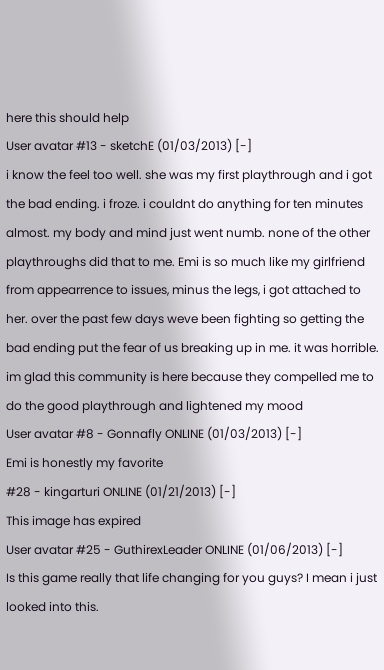here this should help
User avatar #13 - sketchE (01/03/2013) [-]
i know the feel too well. she was my first playthrough and i got the bad ending. i froze. i couldnt do anything for ten minutes almost. my body and mind just went numb. none of the other playthroughs did that to me. Emi is so much like my girlfriend from appearrence to issues, minus the legs, i got attached to her. over the past few days weve been fighting so getting the bad ending put the fear of us breaking up in me. it was horrible. im glad this community is here because they compelled me to do the good playthrough and lightened my mood
User avatar #8 - Gonnafly ONLINE (01/03/2013) [-]
Emi is honestly my favorite
#28 - kingarturi ONLINE (01/21/2013) [-]
This image has expired
User avatar #25 - GuthirexLeader ONLINE (01/06/2013) [-]
Is this game really that life changing for you guys? I mean i just looked into this.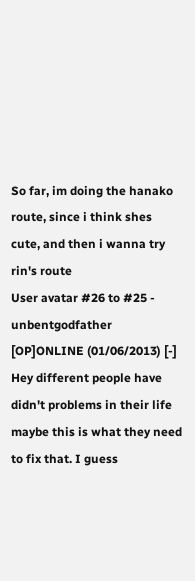So far, im doing the hanako route, since i think shes cute, and then i wanna try rin's route
User avatar #26 to #25 - unbentgodfather [OP]ONLINE (01/06/2013) [-]
Hey different people have didn't problems in their life maybe this is what they need to fix that. I guess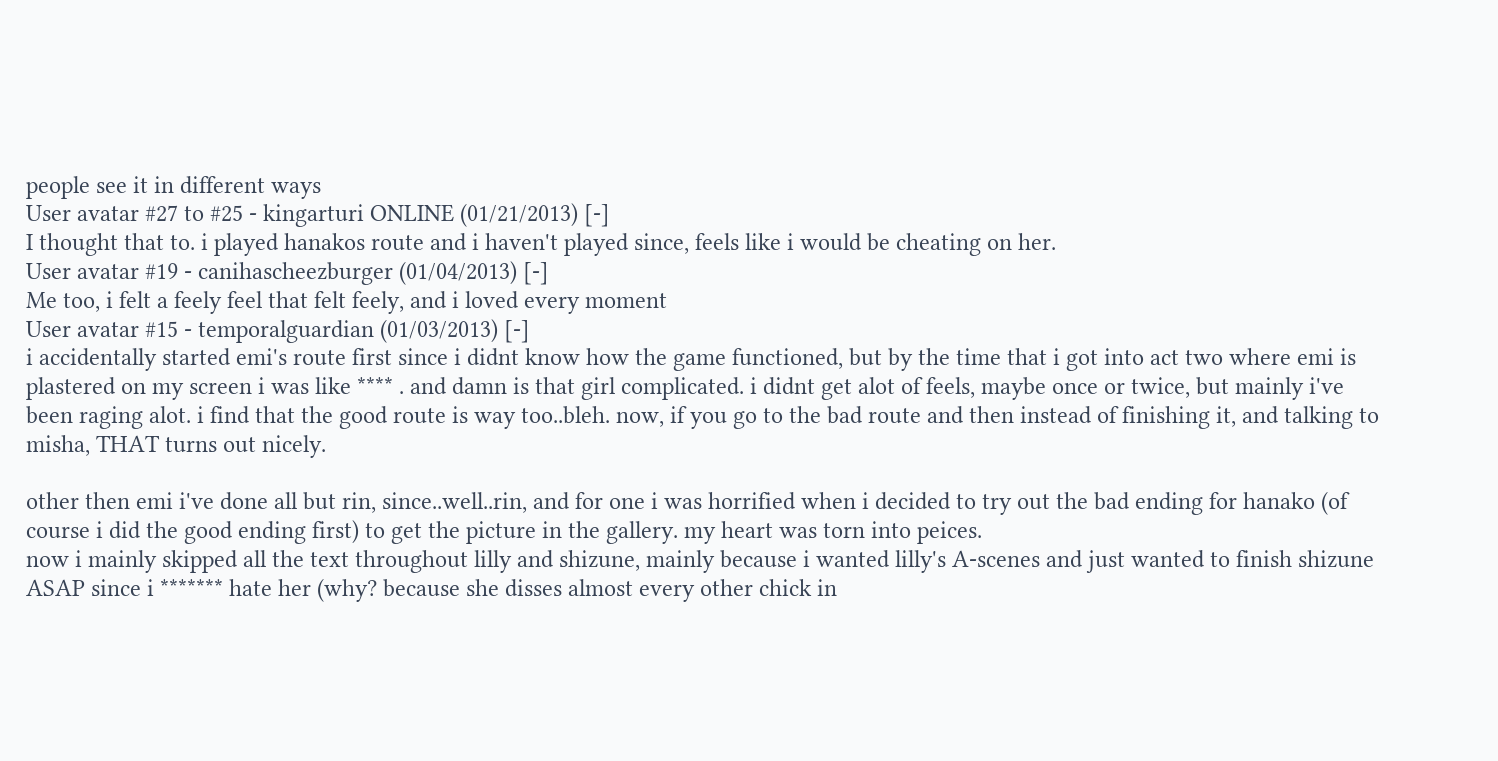people see it in different ways
User avatar #27 to #25 - kingarturi ONLINE (01/21/2013) [-]
I thought that to. i played hanakos route and i haven't played since, feels like i would be cheating on her.
User avatar #19 - canihascheezburger (01/04/2013) [-]
Me too, i felt a feely feel that felt feely, and i loved every moment
User avatar #15 - temporalguardian (01/03/2013) [-]
i accidentally started emi's route first since i didnt know how the game functioned, but by the time that i got into act two where emi is plastered on my screen i was like **** . and damn is that girl complicated. i didnt get alot of feels, maybe once or twice, but mainly i've been raging alot. i find that the good route is way too..bleh. now, if you go to the bad route and then instead of finishing it, and talking to misha, THAT turns out nicely.

other then emi i've done all but rin, since..well..rin, and for one i was horrified when i decided to try out the bad ending for hanako (of course i did the good ending first) to get the picture in the gallery. my heart was torn into peices.
now i mainly skipped all the text throughout lilly and shizune, mainly because i wanted lilly's A-scenes and just wanted to finish shizune ASAP since i ******* hate her (why? because she disses almost every other chick in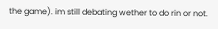the game). im still debating wether to do rin or not.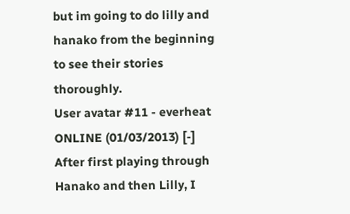but im going to do lilly and hanako from the beginning to see their stories thoroughly.
User avatar #11 - everheat ONLINE (01/03/2013) [-]
After first playing through Hanako and then Lilly, I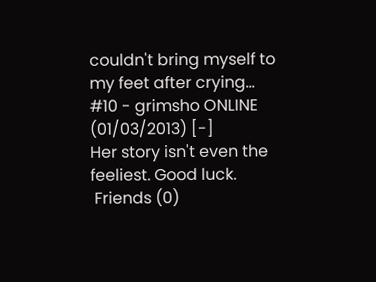couldn't bring myself to my feet after crying...
#10 - grimsho ONLINE (01/03/2013) [-]
Her story isn't even the feeliest. Good luck.
 Friends (0)